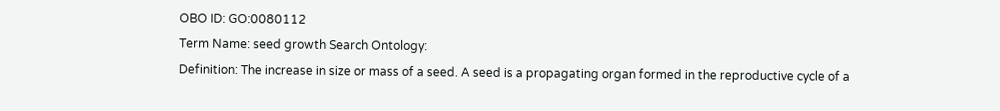OBO ID: GO:0080112
Term Name: seed growth Search Ontology:
Definition: The increase in size or mass of a seed. A seed is a propagating organ formed in the reproductive cycle of a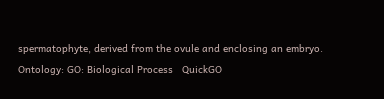spermatophyte, derived from the ovule and enclosing an embryo.
Ontology: GO: Biological Process   QuickGO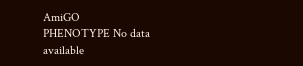AmiGO
PHENOTYPE No data available